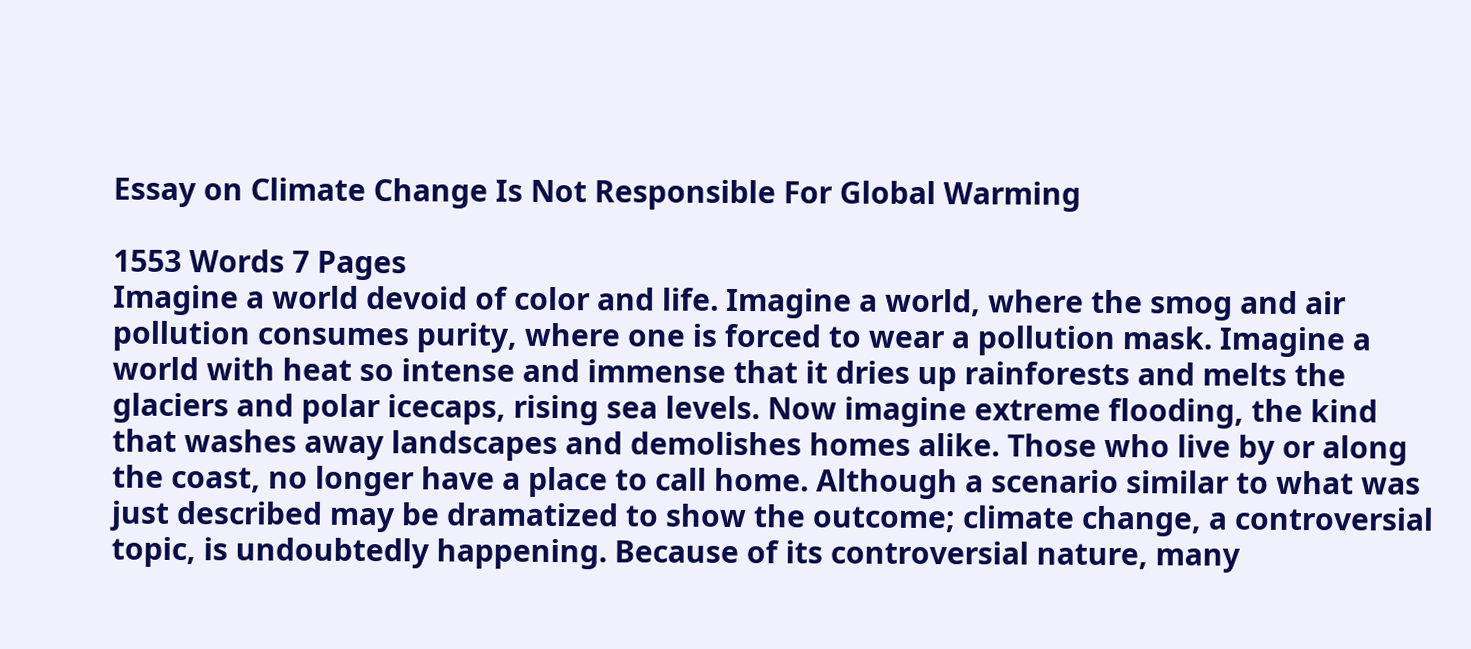Essay on Climate Change Is Not Responsible For Global Warming

1553 Words 7 Pages
Imagine a world devoid of color and life. Imagine a world, where the smog and air pollution consumes purity, where one is forced to wear a pollution mask. Imagine a world with heat so intense and immense that it dries up rainforests and melts the glaciers and polar icecaps, rising sea levels. Now imagine extreme flooding, the kind that washes away landscapes and demolishes homes alike. Those who live by or along the coast, no longer have a place to call home. Although a scenario similar to what was just described may be dramatized to show the outcome; climate change, a controversial topic, is undoubtedly happening. Because of its controversial nature, many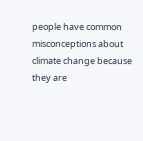people have common misconceptions about climate change because they are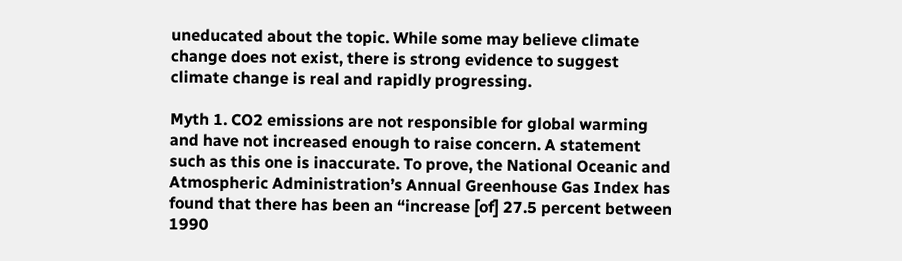uneducated about the topic. While some may believe climate change does not exist, there is strong evidence to suggest climate change is real and rapidly progressing.

Myth 1. CO2 emissions are not responsible for global warming and have not increased enough to raise concern. A statement such as this one is inaccurate. To prove, the National Oceanic and Atmospheric Administration’s Annual Greenhouse Gas Index has found that there has been an “increase [of] 27.5 percent between 1990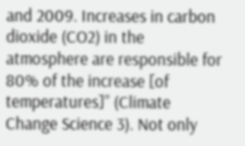and 2009. Increases in carbon dioxide (CO2) in the atmosphere are responsible for 80% of the increase [of temperatures]” (Climate Change Science 3). Not only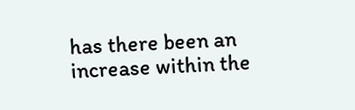has there been an increase within the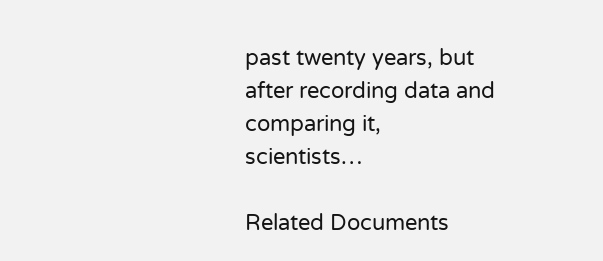past twenty years, but after recording data and comparing it, scientists…

Related Documents